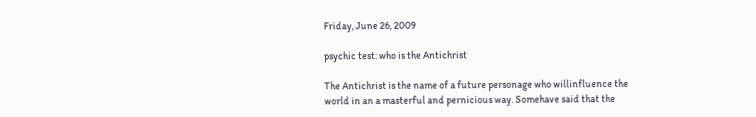Friday, June 26, 2009

psychic test: who is the Antichrist

The Antichrist is the name of a future personage who willinfluence the world in an a masterful and pernicious way. Somehave said that the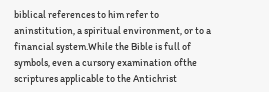biblical references to him refer to aninstitution, a spiritual environment, or to a financial system.While the Bible is full of symbols, even a cursory examination ofthe scriptures applicable to the Antichrist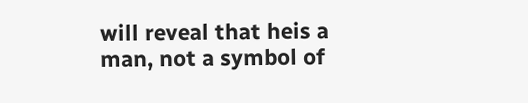will reveal that heis a man, not a symbol of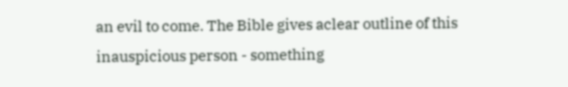an evil to come. The Bible gives aclear outline of this inauspicious person - something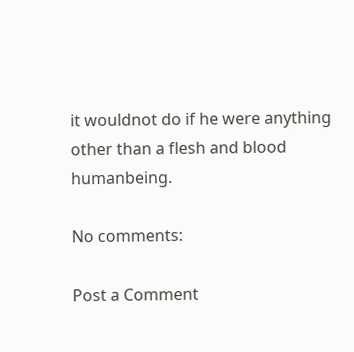it wouldnot do if he were anything other than a flesh and blood humanbeing.

No comments:

Post a Comment